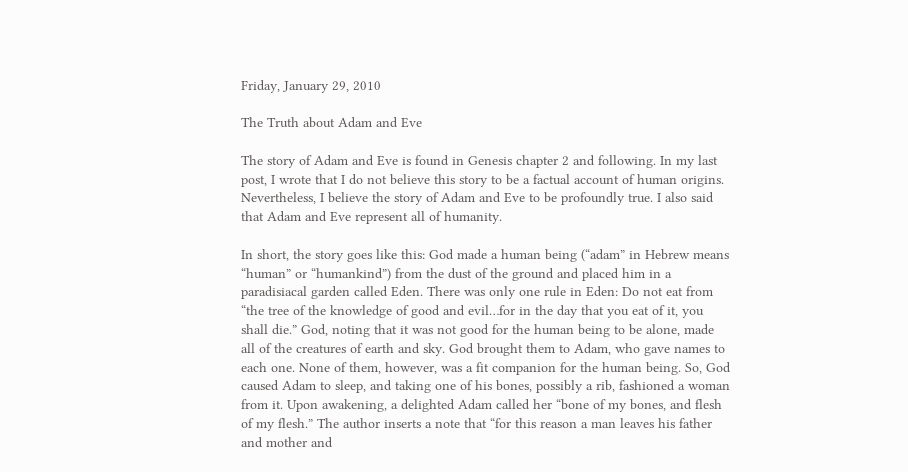Friday, January 29, 2010

The Truth about Adam and Eve

The story of Adam and Eve is found in Genesis chapter 2 and following. In my last post, I wrote that I do not believe this story to be a factual account of human origins. Nevertheless, I believe the story of Adam and Eve to be profoundly true. I also said that Adam and Eve represent all of humanity.

In short, the story goes like this: God made a human being (“adam” in Hebrew means “human” or “humankind”) from the dust of the ground and placed him in a paradisiacal garden called Eden. There was only one rule in Eden: Do not eat from “the tree of the knowledge of good and evil…for in the day that you eat of it, you shall die.” God, noting that it was not good for the human being to be alone, made all of the creatures of earth and sky. God brought them to Adam, who gave names to each one. None of them, however, was a fit companion for the human being. So, God caused Adam to sleep, and taking one of his bones, possibly a rib, fashioned a woman from it. Upon awakening, a delighted Adam called her “bone of my bones, and flesh of my flesh.” The author inserts a note that “for this reason a man leaves his father and mother and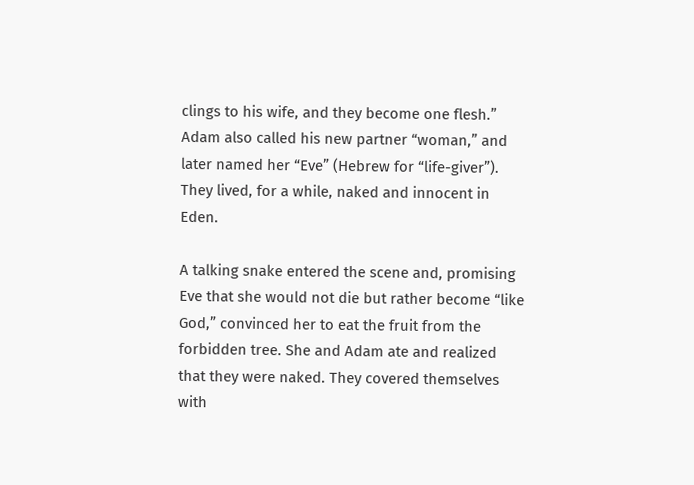clings to his wife, and they become one flesh.” Adam also called his new partner “woman,” and later named her “Eve” (Hebrew for “life-giver”). They lived, for a while, naked and innocent in Eden.

A talking snake entered the scene and, promising Eve that she would not die but rather become “like God,” convinced her to eat the fruit from the forbidden tree. She and Adam ate and realized that they were naked. They covered themselves with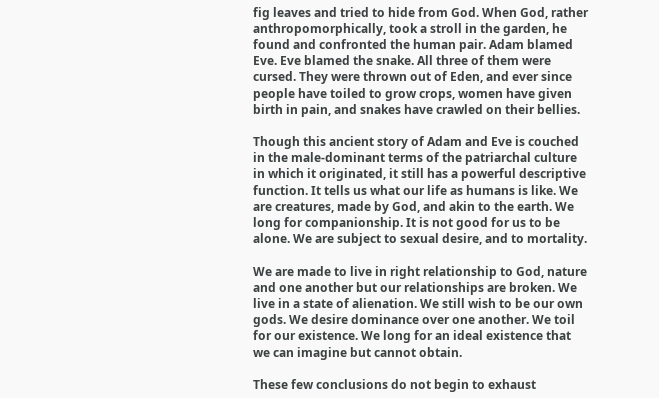fig leaves and tried to hide from God. When God, rather anthropomorphically, took a stroll in the garden, he found and confronted the human pair. Adam blamed Eve. Eve blamed the snake. All three of them were cursed. They were thrown out of Eden, and ever since people have toiled to grow crops, women have given birth in pain, and snakes have crawled on their bellies.

Though this ancient story of Adam and Eve is couched in the male-dominant terms of the patriarchal culture in which it originated, it still has a powerful descriptive function. It tells us what our life as humans is like. We are creatures, made by God, and akin to the earth. We long for companionship. It is not good for us to be alone. We are subject to sexual desire, and to mortality.

We are made to live in right relationship to God, nature and one another but our relationships are broken. We live in a state of alienation. We still wish to be our own gods. We desire dominance over one another. We toil for our existence. We long for an ideal existence that we can imagine but cannot obtain.

These few conclusions do not begin to exhaust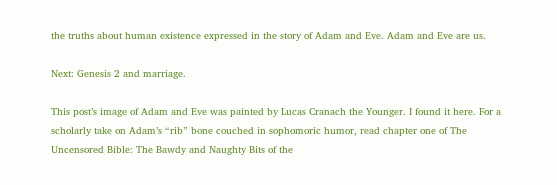the truths about human existence expressed in the story of Adam and Eve. Adam and Eve are us.

Next: Genesis 2 and marriage.

This post’s image of Adam and Eve was painted by Lucas Cranach the Younger. I found it here. For a scholarly take on Adam’s “rib” bone couched in sophomoric humor, read chapter one of The Uncensored Bible: The Bawdy and Naughty Bits of the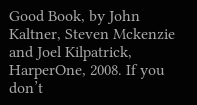Good Book, by John Kaltner, Steven Mckenzie and Joel Kilpatrick, HarperOne, 2008. If you don’t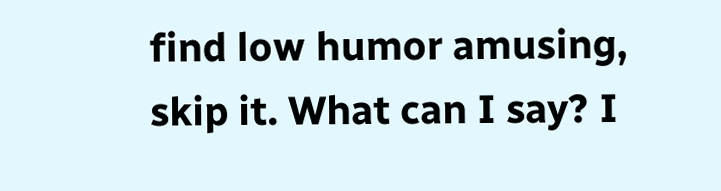find low humor amusing, skip it. What can I say? I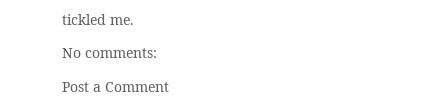tickled me.

No comments:

Post a Comment